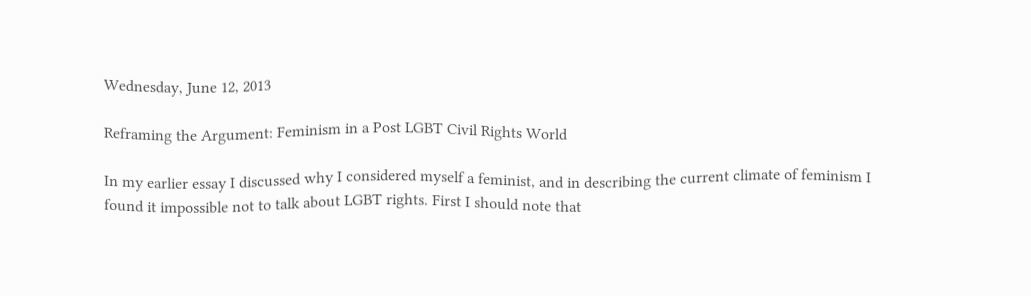Wednesday, June 12, 2013

Reframing the Argument: Feminism in a Post LGBT Civil Rights World

In my earlier essay I discussed why I considered myself a feminist, and in describing the current climate of feminism I found it impossible not to talk about LGBT rights. First I should note that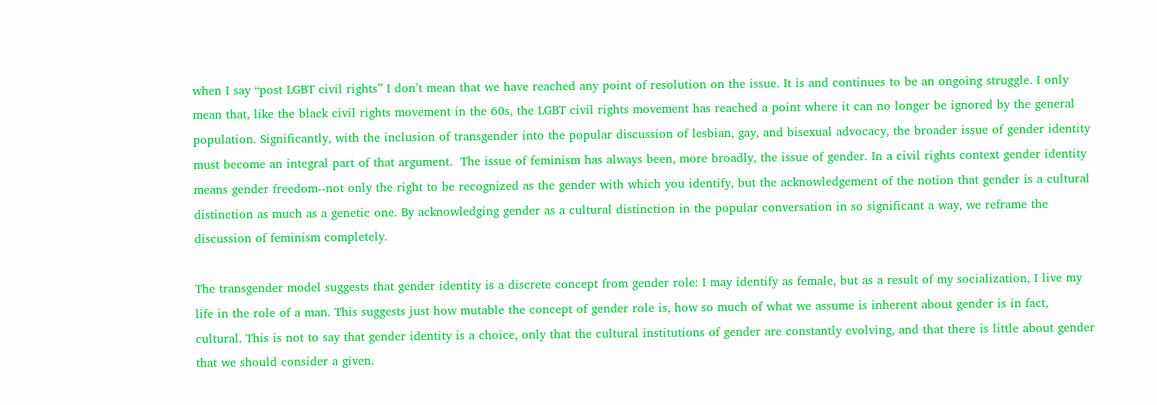when I say “post LGBT civil rights” I don’t mean that we have reached any point of resolution on the issue. It is and continues to be an ongoing struggle. I only mean that, like the black civil rights movement in the 60s, the LGBT civil rights movement has reached a point where it can no longer be ignored by the general population. Significantly, with the inclusion of transgender into the popular discussion of lesbian, gay, and bisexual advocacy, the broader issue of gender identity must become an integral part of that argument.  The issue of feminism has always been, more broadly, the issue of gender. In a civil rights context gender identity means gender freedom--not only the right to be recognized as the gender with which you identify, but the acknowledgement of the notion that gender is a cultural distinction as much as a genetic one. By acknowledging gender as a cultural distinction in the popular conversation in so significant a way, we reframe the discussion of feminism completely.

The transgender model suggests that gender identity is a discrete concept from gender role: I may identify as female, but as a result of my socialization, I live my life in the role of a man. This suggests just how mutable the concept of gender role is, how so much of what we assume is inherent about gender is in fact, cultural. This is not to say that gender identity is a choice, only that the cultural institutions of gender are constantly evolving, and that there is little about gender that we should consider a given.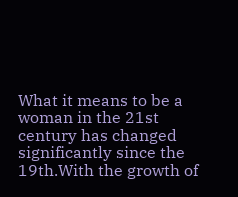What it means to be a woman in the 21st century has changed significantly since the 19th.With the growth of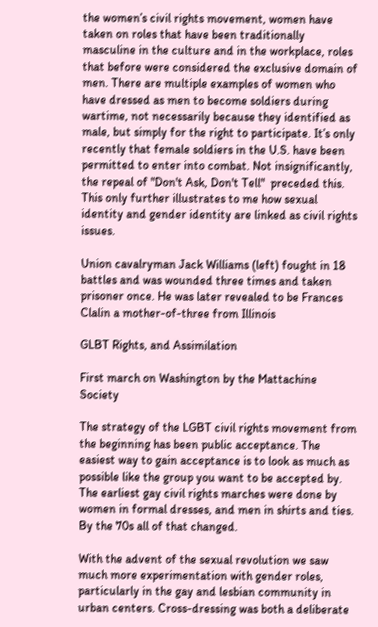the women’s civil rights movement, women have taken on roles that have been traditionally masculine in the culture and in the workplace, roles that before were considered the exclusive domain of men. There are multiple examples of women who have dressed as men to become soldiers during wartime, not necessarily because they identified as male, but simply for the right to participate. It’s only recently that female soldiers in the U.S. have been permitted to enter into combat. Not insignificantly, the repeal of "Don't Ask, Don't Tell"  preceded this. This only further illustrates to me how sexual identity and gender identity are linked as civil rights issues.

Union cavalryman Jack Williams (left) fought in 18 battles and was wounded three times and taken prisoner once. He was later revealed to be Frances Clalin a mother-of-three from Illinois

GLBT Rights, and Assimilation

First march on Washington by the Mattachine Society

The strategy of the LGBT civil rights movement from the beginning has been public acceptance. The easiest way to gain acceptance is to look as much as possible like the group you want to be accepted by. The earliest gay civil rights marches were done by women in formal dresses, and men in shirts and ties. By the 70s all of that changed.

With the advent of the sexual revolution we saw much more experimentation with gender roles, particularly in the gay and lesbian community in urban centers. Cross-dressing was both a deliberate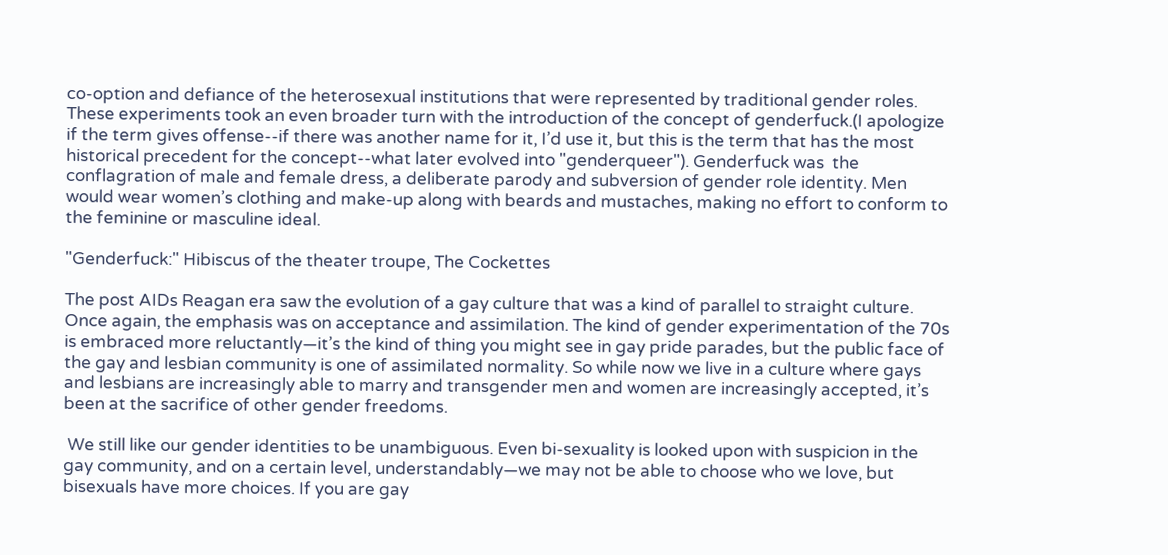co-option and defiance of the heterosexual institutions that were represented by traditional gender roles. These experiments took an even broader turn with the introduction of the concept of genderfuck.(I apologize if the term gives offense--if there was another name for it, I’d use it, but this is the term that has the most historical precedent for the concept--what later evolved into "genderqueer"). Genderfuck was  the conflagration of male and female dress, a deliberate parody and subversion of gender role identity. Men would wear women’s clothing and make-up along with beards and mustaches, making no effort to conform to the feminine or masculine ideal.

"Genderfuck:" Hibiscus of the theater troupe, The Cockettes

The post AIDs Reagan era saw the evolution of a gay culture that was a kind of parallel to straight culture. Once again, the emphasis was on acceptance and assimilation. The kind of gender experimentation of the 70s is embraced more reluctantly—it’s the kind of thing you might see in gay pride parades, but the public face of the gay and lesbian community is one of assimilated normality. So while now we live in a culture where gays and lesbians are increasingly able to marry and transgender men and women are increasingly accepted, it’s been at the sacrifice of other gender freedoms.

 We still like our gender identities to be unambiguous. Even bi-sexuality is looked upon with suspicion in the gay community, and on a certain level, understandably—we may not be able to choose who we love, but bisexuals have more choices. If you are gay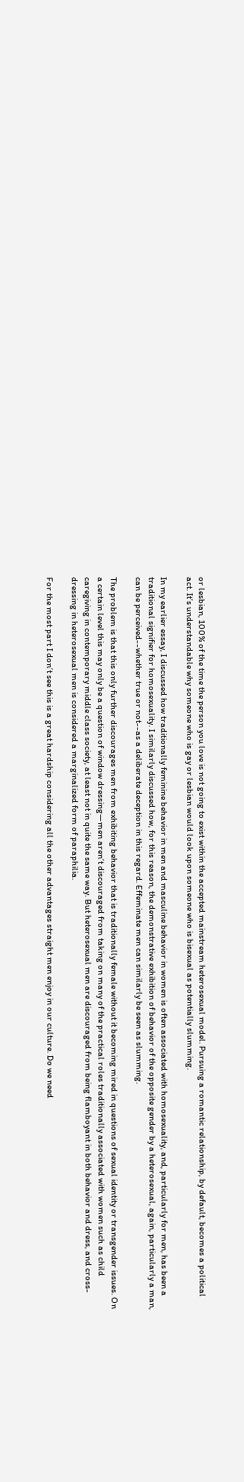or lesbian, 100% of the time the person you love is not going to exist within the accepted mainstream heterosexual model. Pursuing a romantic relationship, by default, becomes a political act. It’s understandable why someone who is gay or lesbian would look upon someone who is bisexual as potentially slumming.

In my earlier essay, I discussed how traditionally feminine behavior in men and masculine behavior in women is often associated with homosexuality, and, particularly for men, has been a traditional signifier for homosexuality. I similarly discussed how, for this reason, the demonstrative exhibition of behavior of the opposite gender by a heterosexual, again, particularly a man, can be perceived--whether true or not--as a deliberate deception in this regard. Effeminate men can similarly be seen as slumming.

The problem is that this only further discourages men from exhibiting behavior that is traditionally female without it becoming mired in questions of sexual identity or transgender issues. On a certain level this may only be a question of window dressing—men aren’t discouraged from taking on many of the practical roles traditionally associated with women such as child caregiving in contemporary middle class society, at least not in quite the same way. But heterosexual men are discouraged from being flamboyant in both behavior and dress, and cross-dressing in heterosexual men is considered a marginalized form of paraphilia.

For the most part I don’t see this is a great hardship considering all the other advantages straight men enjoy in our culture. Do we need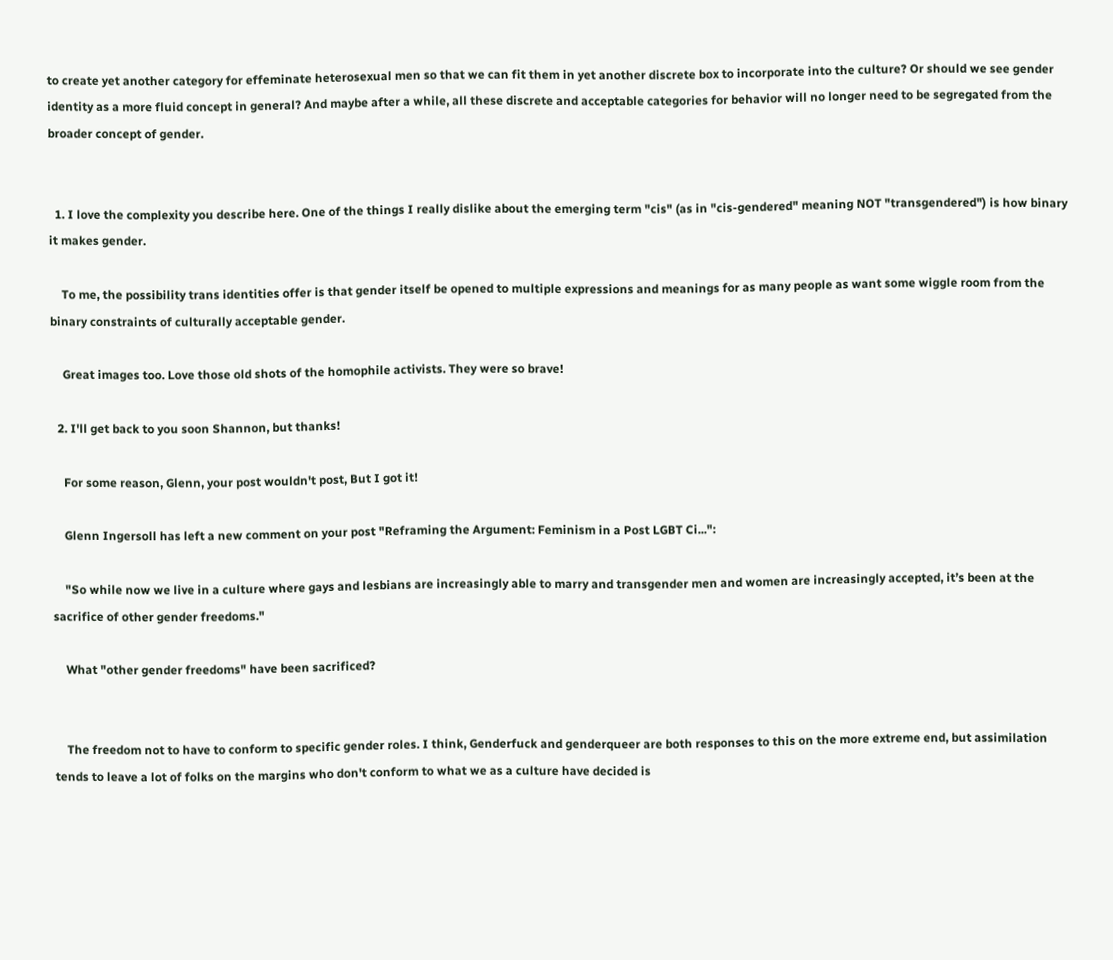to create yet another category for effeminate heterosexual men so that we can fit them in yet another discrete box to incorporate into the culture? Or should we see gender identity as a more fluid concept in general? And maybe after a while, all these discrete and acceptable categories for behavior will no longer need to be segregated from the broader concept of gender.


  1. I love the complexity you describe here. One of the things I really dislike about the emerging term "cis" (as in "cis-gendered" meaning NOT "transgendered") is how binary it makes gender.

    To me, the possibility trans identities offer is that gender itself be opened to multiple expressions and meanings for as many people as want some wiggle room from the binary constraints of culturally acceptable gender.

    Great images too. Love those old shots of the homophile activists. They were so brave!

  2. I'll get back to you soon Shannon, but thanks!

    For some reason, Glenn, your post wouldn't post, But I got it!

    Glenn Ingersoll has left a new comment on your post "Reframing the Argument: Feminism in a Post LGBT Ci...":

    "So while now we live in a culture where gays and lesbians are increasingly able to marry and transgender men and women are increasingly accepted, it’s been at the sacrifice of other gender freedoms."

    What "other gender freedoms" have been sacrificed?


    The freedom not to have to conform to specific gender roles. I think, Genderfuck and genderqueer are both responses to this on the more extreme end, but assimilation tends to leave a lot of folks on the margins who don't conform to what we as a culture have decided is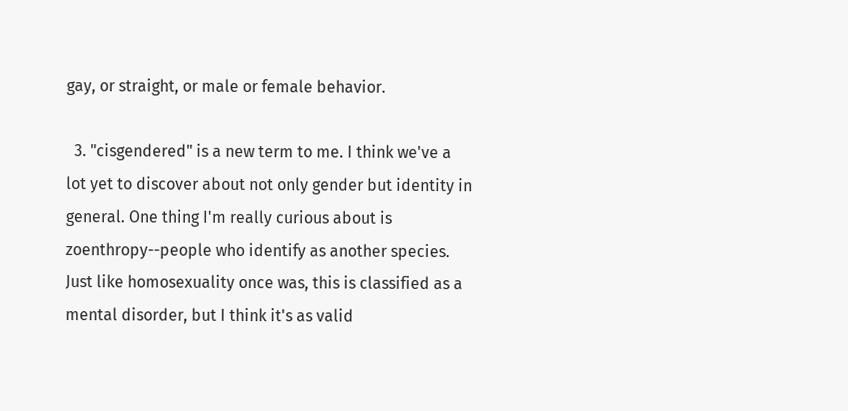gay, or straight, or male or female behavior.

  3. "cisgendered" is a new term to me. I think we've a lot yet to discover about not only gender but identity in general. One thing I'm really curious about is zoenthropy--people who identify as another species. Just like homosexuality once was, this is classified as a mental disorder, but I think it's as valid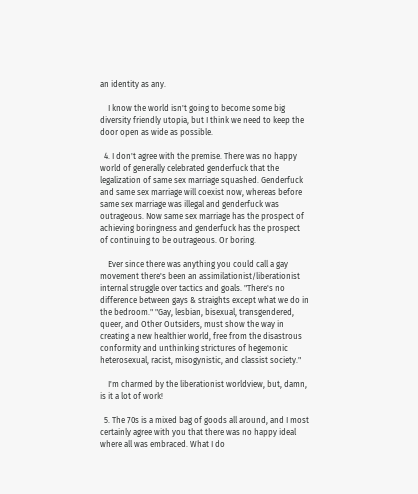an identity as any.

    I know the world isn't going to become some big diversity friendly utopia, but I think we need to keep the door open as wide as possible.

  4. I don't agree with the premise. There was no happy world of generally celebrated genderfuck that the legalization of same sex marriage squashed. Genderfuck and same sex marriage will coexist now, whereas before same sex marriage was illegal and genderfuck was outrageous. Now same sex marriage has the prospect of achieving boringness and genderfuck has the prospect of continuing to be outrageous. Or boring.

    Ever since there was anything you could call a gay movement there's been an assimilationist/liberationist internal struggle over tactics and goals. "There's no difference between gays & straights except what we do in the bedroom." "Gay, lesbian, bisexual, transgendered, queer, and Other Outsiders, must show the way in creating a new healthier world, free from the disastrous conformity and unthinking strictures of hegemonic heterosexual, racist, misogynistic, and classist society."

    I'm charmed by the liberationist worldview, but, damn, is it a lot of work!

  5. The 70s is a mixed bag of goods all around, and I most certainly agree with you that there was no happy ideal where all was embraced. What I do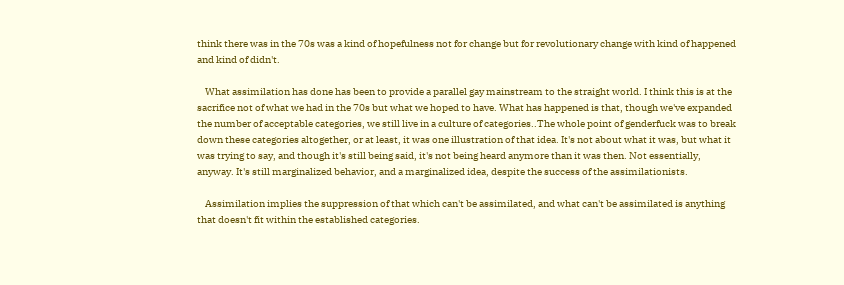think there was in the 70s was a kind of hopefulness not for change but for revolutionary change with kind of happened and kind of didn't.

    What assimilation has done has been to provide a parallel gay mainstream to the straight world. I think this is at the sacrifice not of what we had in the 70s but what we hoped to have. What has happened is that, though we've expanded the number of acceptable categories, we still live in a culture of categories..The whole point of genderfuck was to break down these categories altogether, or at least, it was one illustration of that idea. It's not about what it was, but what it was trying to say, and though it's still being said, it's not being heard anymore than it was then. Not essentially, anyway. It's still marginalized behavior, and a marginalized idea, despite the success of the assimilationists.

    Assimilation implies the suppression of that which can't be assimilated, and what can't be assimilated is anything that doesn't fit within the established categories.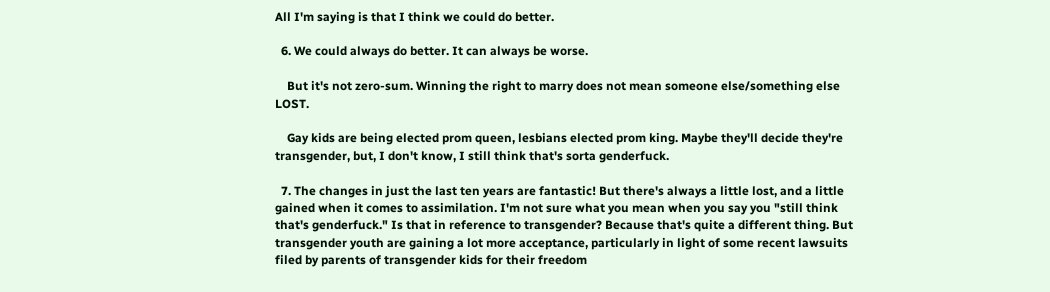All I'm saying is that I think we could do better.

  6. We could always do better. It can always be worse.

    But it's not zero-sum. Winning the right to marry does not mean someone else/something else LOST.

    Gay kids are being elected prom queen, lesbians elected prom king. Maybe they'll decide they're transgender, but, I don't know, I still think that's sorta genderfuck.

  7. The changes in just the last ten years are fantastic! But there's always a little lost, and a little gained when it comes to assimilation. I'm not sure what you mean when you say you "still think that's genderfuck." Is that in reference to transgender? Because that's quite a different thing. But transgender youth are gaining a lot more acceptance, particularly in light of some recent lawsuits filed by parents of transgender kids for their freedom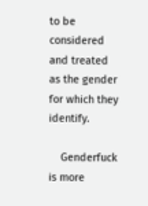to be considered and treated as the gender for which they identify.

    Genderfuck is more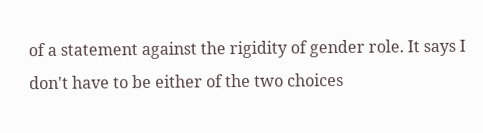of a statement against the rigidity of gender role. It says I don't have to be either of the two choices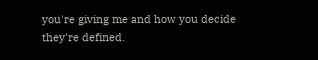you're giving me and how you decide they're defined.